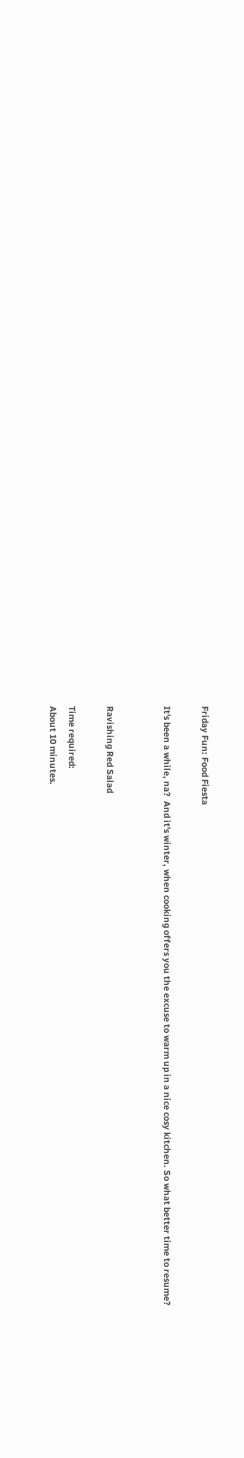Friday Fun: Food Fiesta

It's been a while, na?  And it's winter, when cooking offers you the excuse to warm up in a nice cosy kitchen. So what better time to resume?


Ravishing Red Salad

Time required:
About 10 minutes.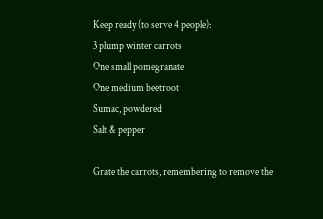Keep ready (to serve 4 people):
3 plump winter carrots
One small pomegranate
One medium beetroot
Sumac, powdered
Salt & pepper

Grate the carrots, remembering to remove the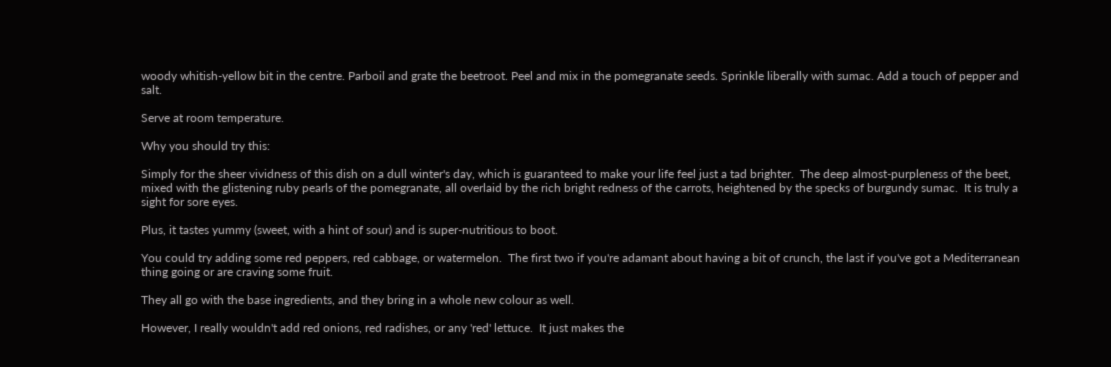woody whitish-yellow bit in the centre. Parboil and grate the beetroot. Peel and mix in the pomegranate seeds. Sprinkle liberally with sumac. Add a touch of pepper and salt.

Serve at room temperature.

Why you should try this:

Simply for the sheer vividness of this dish on a dull winter's day, which is guaranteed to make your life feel just a tad brighter.  The deep almost-purpleness of the beet, mixed with the glistening ruby pearls of the pomegranate, all overlaid by the rich bright redness of the carrots, heightened by the specks of burgundy sumac.  It is truly a sight for sore eyes.

Plus, it tastes yummy (sweet, with a hint of sour) and is super-nutritious to boot.

You could try adding some red peppers, red cabbage, or watermelon.  The first two if you're adamant about having a bit of crunch, the last if you've got a Mediterranean thing going or are craving some fruit.

They all go with the base ingredients, and they bring in a whole new colour as well.

However, I really wouldn't add red onions, red radishes, or any 'red' lettuce.  It just makes the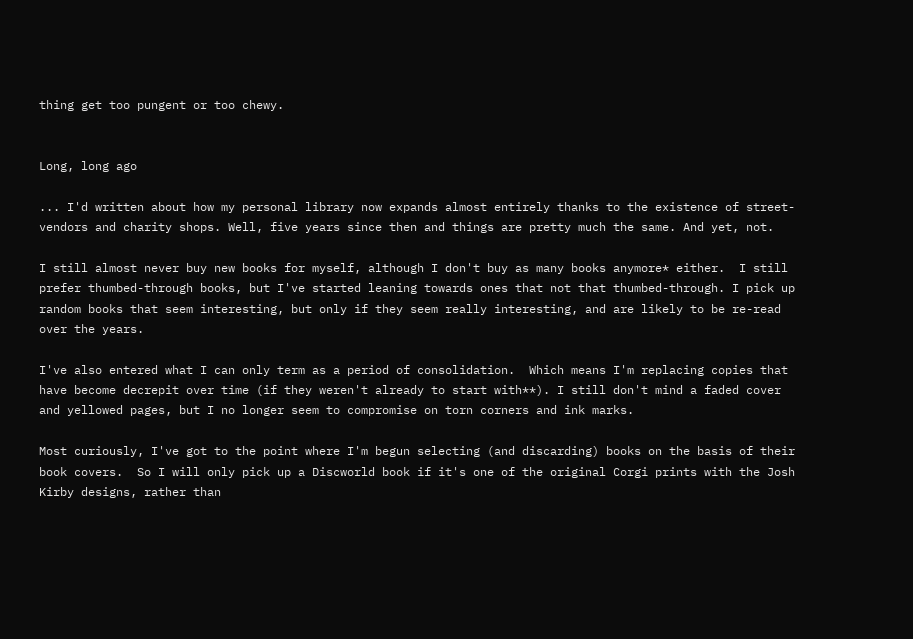thing get too pungent or too chewy.


Long, long ago

... I'd written about how my personal library now expands almost entirely thanks to the existence of street-vendors and charity shops. Well, five years since then and things are pretty much the same. And yet, not.

I still almost never buy new books for myself, although I don't buy as many books anymore* either.  I still prefer thumbed-through books, but I've started leaning towards ones that not that thumbed-through. I pick up random books that seem interesting, but only if they seem really interesting, and are likely to be re-read over the years.

I've also entered what I can only term as a period of consolidation.  Which means I'm replacing copies that have become decrepit over time (if they weren't already to start with**). I still don't mind a faded cover and yellowed pages, but I no longer seem to compromise on torn corners and ink marks.

Most curiously, I've got to the point where I'm begun selecting (and discarding) books on the basis of their book covers.  So I will only pick up a Discworld book if it's one of the original Corgi prints with the Josh Kirby designs, rather than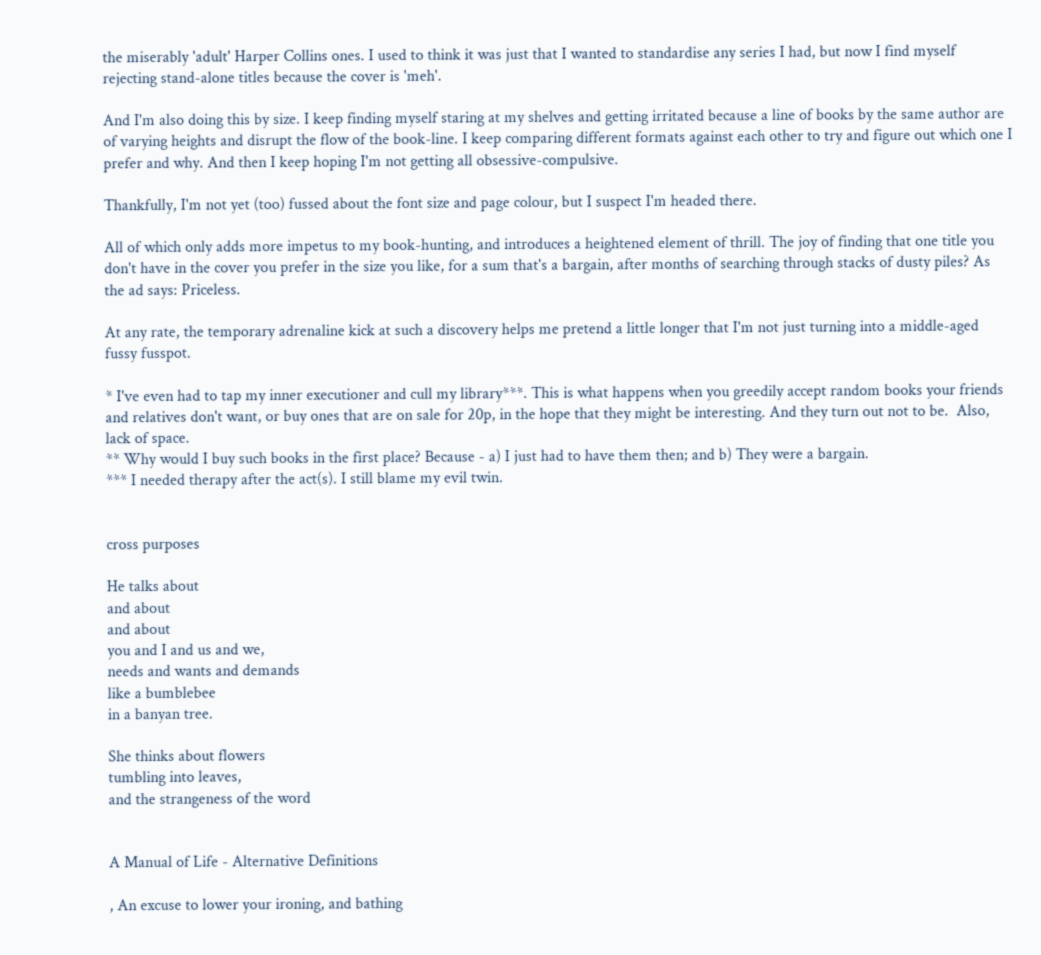the miserably 'adult' Harper Collins ones. I used to think it was just that I wanted to standardise any series I had, but now I find myself rejecting stand-alone titles because the cover is 'meh'.

And I'm also doing this by size. I keep finding myself staring at my shelves and getting irritated because a line of books by the same author are of varying heights and disrupt the flow of the book-line. I keep comparing different formats against each other to try and figure out which one I prefer and why. And then I keep hoping I'm not getting all obsessive-compulsive.

Thankfully, I'm not yet (too) fussed about the font size and page colour, but I suspect I'm headed there.

All of which only adds more impetus to my book-hunting, and introduces a heightened element of thrill. The joy of finding that one title you don't have in the cover you prefer in the size you like, for a sum that's a bargain, after months of searching through stacks of dusty piles? As the ad says: Priceless.

At any rate, the temporary adrenaline kick at such a discovery helps me pretend a little longer that I'm not just turning into a middle-aged fussy fusspot.

* I've even had to tap my inner executioner and cull my library***. This is what happens when you greedily accept random books your friends and relatives don't want, or buy ones that are on sale for 20p, in the hope that they might be interesting. And they turn out not to be.  Also, lack of space.
** Why would I buy such books in the first place? Because - a) I just had to have them then; and b) They were a bargain.
*** I needed therapy after the act(s). I still blame my evil twin.


cross purposes

He talks about
and about
and about
you and I and us and we,
needs and wants and demands
like a bumblebee
in a banyan tree.

She thinks about flowers
tumbling into leaves,
and the strangeness of the word


A Manual of Life - Alternative Definitions

, An excuse to lower your ironing, and bathing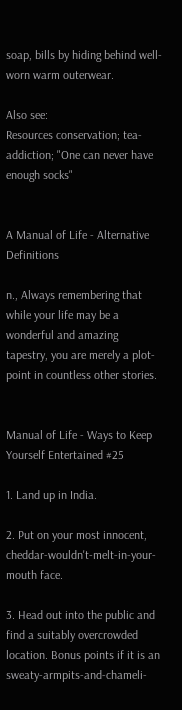soap, bills by hiding behind well-worn warm outerwear.

Also see:
Resources conservation; tea-addiction; "One can never have enough socks"


A Manual of Life - Alternative Definitions

n., Always remembering that while your life may be a wonderful and amazing tapestry, you are merely a plot-point in countless other stories.


Manual of Life - Ways to Keep Yourself Entertained #25

1. Land up in India.

2. Put on your most innocent, cheddar-wouldn't-melt-in-your-mouth face.

3. Head out into the public and find a suitably overcrowded location. Bonus points if it is an sweaty-armpits-and-chameli-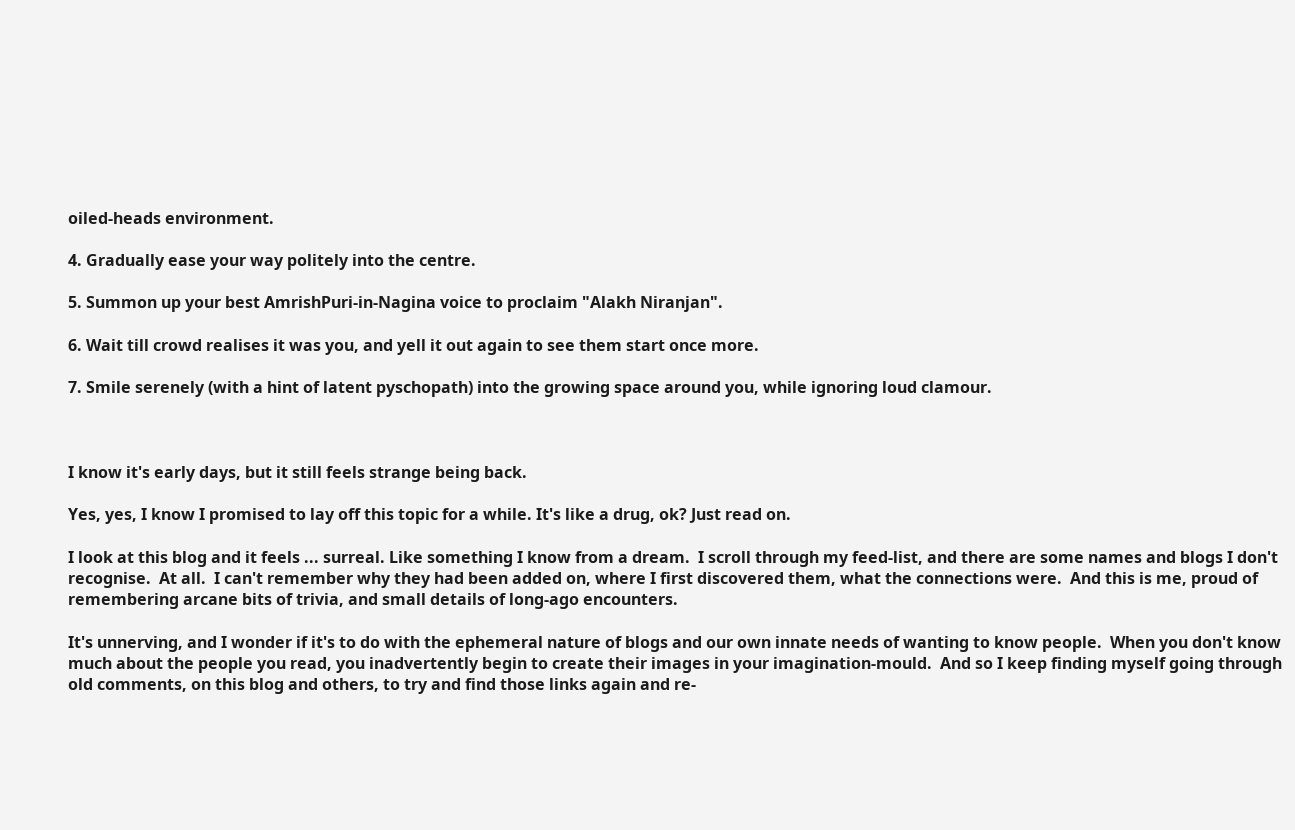oiled-heads environment.

4. Gradually ease your way politely into the centre.

5. Summon up your best AmrishPuri-in-Nagina voice to proclaim "Alakh Niranjan".

6. Wait till crowd realises it was you, and yell it out again to see them start once more.

7. Smile serenely (with a hint of latent pyschopath) into the growing space around you, while ignoring loud clamour.



I know it's early days, but it still feels strange being back.

Yes, yes, I know I promised to lay off this topic for a while. It's like a drug, ok? Just read on.

I look at this blog and it feels ... surreal. Like something I know from a dream.  I scroll through my feed-list, and there are some names and blogs I don't recognise.  At all.  I can't remember why they had been added on, where I first discovered them, what the connections were.  And this is me, proud of remembering arcane bits of trivia, and small details of long-ago encounters.

It's unnerving, and I wonder if it's to do with the ephemeral nature of blogs and our own innate needs of wanting to know people.  When you don't know much about the people you read, you inadvertently begin to create their images in your imagination-mould.  And so I keep finding myself going through old comments, on this blog and others, to try and find those links again and re-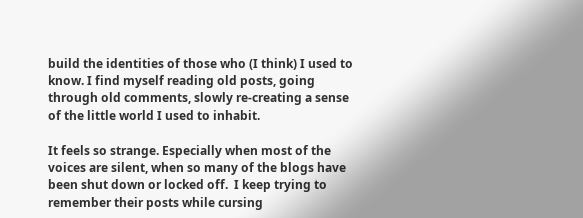build the identities of those who (I think) I used to know. I find myself reading old posts, going through old comments, slowly re-creating a sense of the little world I used to inhabit.

It feels so strange. Especially when most of the voices are silent, when so many of the blogs have been shut down or locked off.  I keep trying to remember their posts while cursing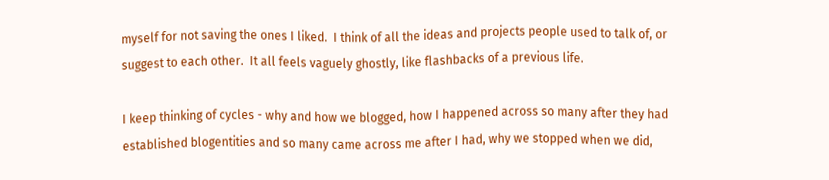myself for not saving the ones I liked.  I think of all the ideas and projects people used to talk of, or suggest to each other.  It all feels vaguely ghostly, like flashbacks of a previous life.

I keep thinking of cycles - why and how we blogged, how I happened across so many after they had established blogentities and so many came across me after I had, why we stopped when we did,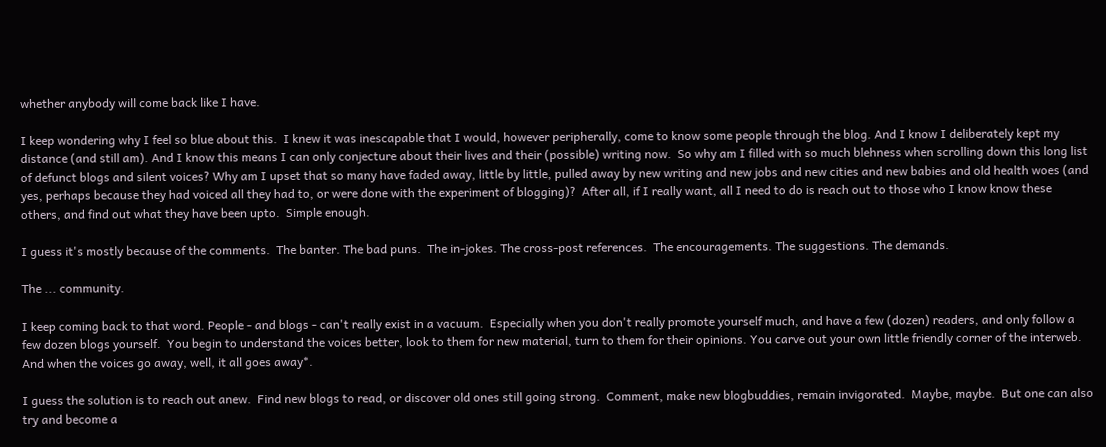whether anybody will come back like I have.

I keep wondering why I feel so blue about this.  I knew it was inescapable that I would, however peripherally, come to know some people through the blog. And I know I deliberately kept my distance (and still am). And I know this means I can only conjecture about their lives and their (possible) writing now.  So why am I filled with so much blehness when scrolling down this long list of defunct blogs and silent voices? Why am I upset that so many have faded away, little by little, pulled away by new writing and new jobs and new cities and new babies and old health woes (and yes, perhaps because they had voiced all they had to, or were done with the experiment of blogging)?  After all, if I really want, all I need to do is reach out to those who I know know these others, and find out what they have been upto.  Simple enough.

I guess it's mostly because of the comments.  The banter. The bad puns.  The in-jokes. The cross-post references.  The encouragements. The suggestions. The demands.

The ... community.

I keep coming back to that word. People - and blogs - can't really exist in a vacuum.  Especially when you don't really promote yourself much, and have a few (dozen) readers, and only follow a few dozen blogs yourself.  You begin to understand the voices better, look to them for new material, turn to them for their opinions. You carve out your own little friendly corner of the interweb.  And when the voices go away, well, it all goes away*.

I guess the solution is to reach out anew.  Find new blogs to read, or discover old ones still going strong.  Comment, make new blogbuddies, remain invigorated.  Maybe, maybe.  But one can also try and become a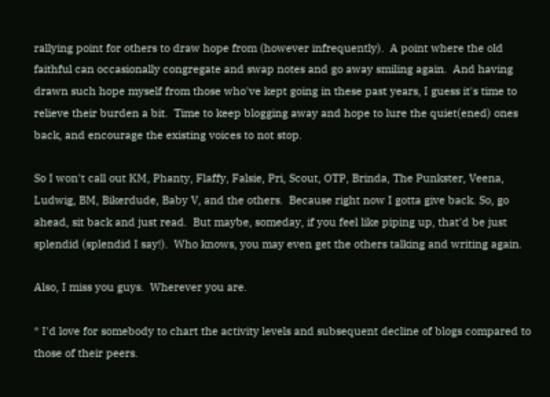rallying point for others to draw hope from (however infrequently).  A point where the old faithful can occasionally congregate and swap notes and go away smiling again.  And having drawn such hope myself from those who've kept going in these past years, I guess it's time to relieve their burden a bit.  Time to keep blogging away and hope to lure the quiet(ened) ones back, and encourage the existing voices to not stop.

So I won't call out KM, Phanty, Flaffy, Falsie, Pri, Scout, OTP, Brinda, The Punkster, Veena, Ludwig, BM, Bikerdude, Baby V, and the others.  Because right now I gotta give back. So, go ahead, sit back and just read.  But maybe, someday, if you feel like piping up, that'd be just splendid (splendid I say!).  Who knows, you may even get the others talking and writing again.

Also, I miss you guys.  Wherever you are.

* I'd love for somebody to chart the activity levels and subsequent decline of blogs compared to those of their peers.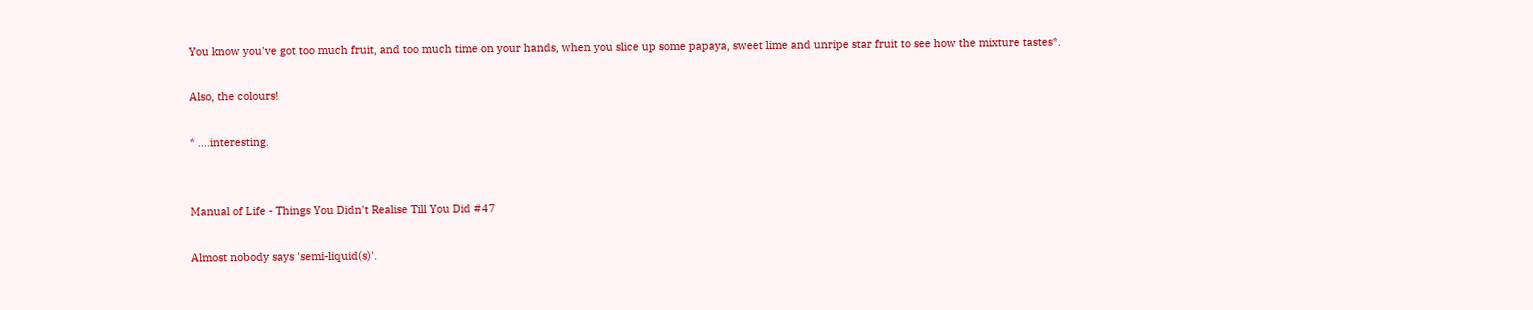You know you've got too much fruit, and too much time on your hands, when you slice up some papaya, sweet lime and unripe star fruit to see how the mixture tastes*.

Also, the colours!

* ....interesting.


Manual of Life - Things You Didn't Realise Till You Did #47

Almost nobody says 'semi-liquid(s)'.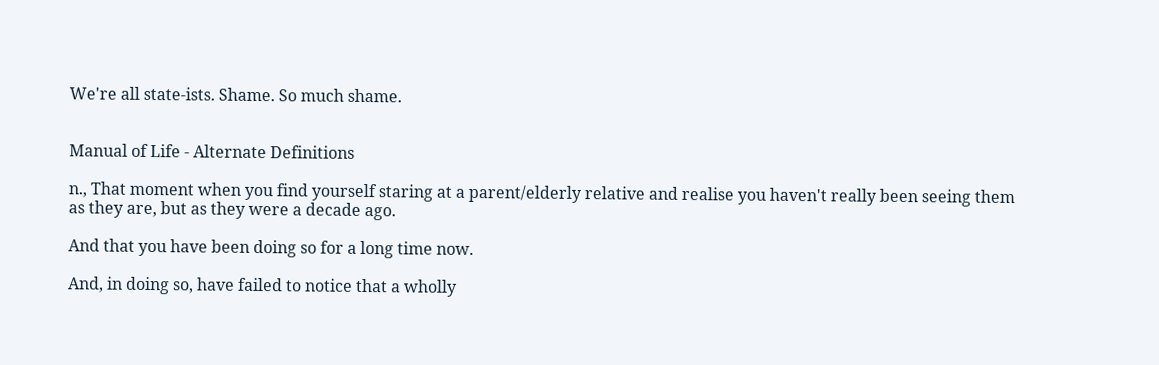We're all state-ists. Shame. So much shame.


Manual of Life - Alternate Definitions

n., That moment when you find yourself staring at a parent/elderly relative and realise you haven't really been seeing them as they are, but as they were a decade ago.

And that you have been doing so for a long time now.

And, in doing so, have failed to notice that a wholly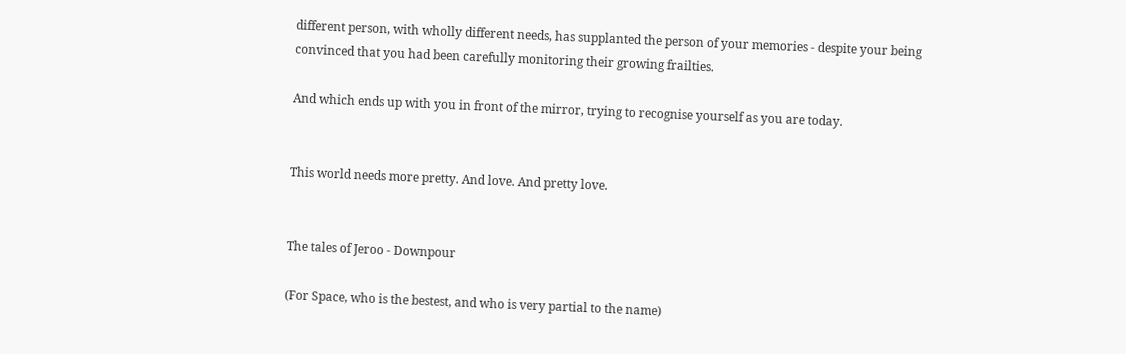different person, with wholly different needs, has supplanted the person of your memories - despite your being convinced that you had been carefully monitoring their growing frailties.

And which ends up with you in front of the mirror, trying to recognise yourself as you are today.


This world needs more pretty. And love. And pretty love.


The tales of Jeroo - Downpour

(For Space, who is the bestest, and who is very partial to the name)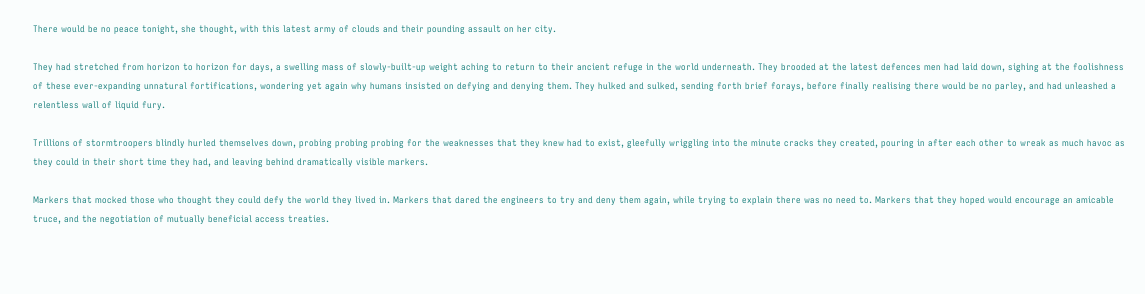There would be no peace tonight, she thought, with this latest army of clouds and their pounding assault on her city.

They had stretched from horizon to horizon for days, a swelling mass of slowly-built-up weight aching to return to their ancient refuge in the world underneath. They brooded at the latest defences men had laid down, sighing at the foolishness of these ever-expanding unnatural fortifications, wondering yet again why humans insisted on defying and denying them. They hulked and sulked, sending forth brief forays, before finally realising there would be no parley, and had unleashed a relentless wall of liquid fury.

Trillions of stormtroopers blindly hurled themselves down, probing probing probing for the weaknesses that they knew had to exist, gleefully wriggling into the minute cracks they created, pouring in after each other to wreak as much havoc as they could in their short time they had, and leaving behind dramatically visible markers.

Markers that mocked those who thought they could defy the world they lived in. Markers that dared the engineers to try and deny them again, while trying to explain there was no need to. Markers that they hoped would encourage an amicable truce, and the negotiation of mutually beneficial access treaties.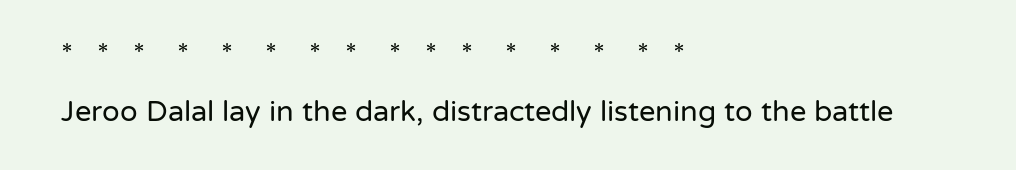*   *   *    *    *    *    *   *    *   *   *    *    *    *    *   *
Jeroo Dalal lay in the dark, distractedly listening to the battle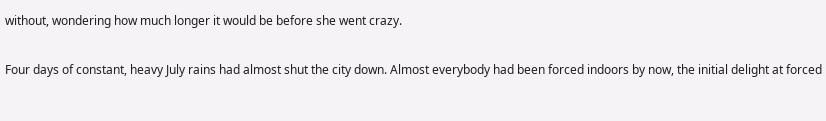without, wondering how much longer it would be before she went crazy.

Four days of constant, heavy July rains had almost shut the city down. Almost everybody had been forced indoors by now, the initial delight at forced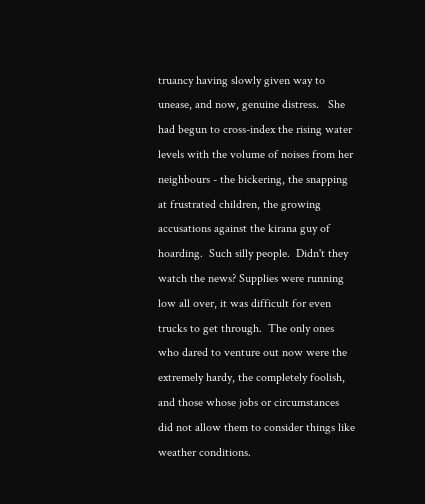truancy having slowly given way to unease, and now, genuine distress.   She had begun to cross-index the rising water levels with the volume of noises from her neighbours - the bickering, the snapping at frustrated children, the growing accusations against the kirana guy of hoarding.  Such silly people.  Didn't they watch the news? Supplies were running low all over, it was difficult for even trucks to get through.  The only ones who dared to venture out now were the extremely hardy, the completely foolish, and those whose jobs or circumstances did not allow them to consider things like weather conditions.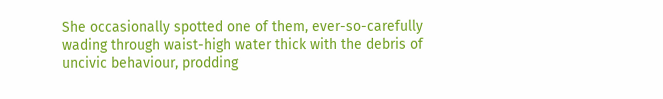She occasionally spotted one of them, ever-so-carefully wading through waist-high water thick with the debris of uncivic behaviour, prodding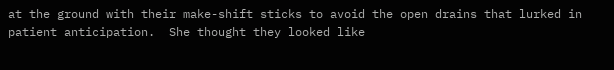at the ground with their make-shift sticks to avoid the open drains that lurked in patient anticipation.  She thought they looked like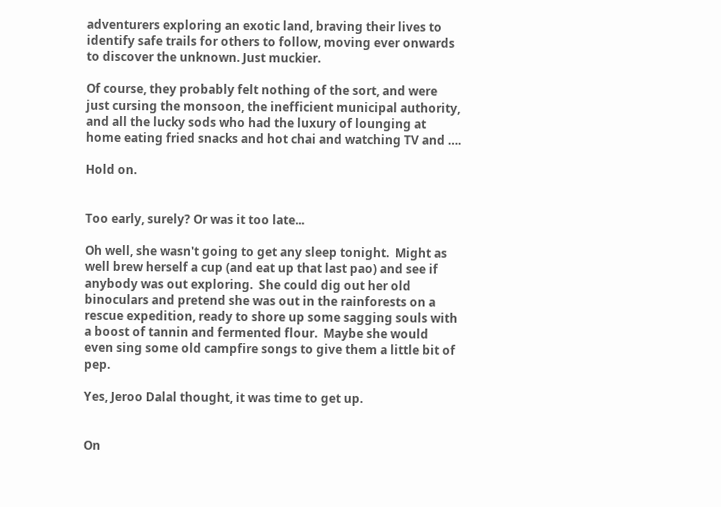adventurers exploring an exotic land, braving their lives to identify safe trails for others to follow, moving ever onwards to discover the unknown. Just muckier.

Of course, they probably felt nothing of the sort, and were just cursing the monsoon, the inefficient municipal authority, and all the lucky sods who had the luxury of lounging at home eating fried snacks and hot chai and watching TV and ….

Hold on.


Too early, surely? Or was it too late...

Oh well, she wasn't going to get any sleep tonight.  Might as well brew herself a cup (and eat up that last pao) and see if anybody was out exploring.  She could dig out her old binoculars and pretend she was out in the rainforests on a rescue expedition, ready to shore up some sagging souls with a boost of tannin and fermented flour.  Maybe she would even sing some old campfire songs to give them a little bit of pep.

Yes, Jeroo Dalal thought, it was time to get up.


On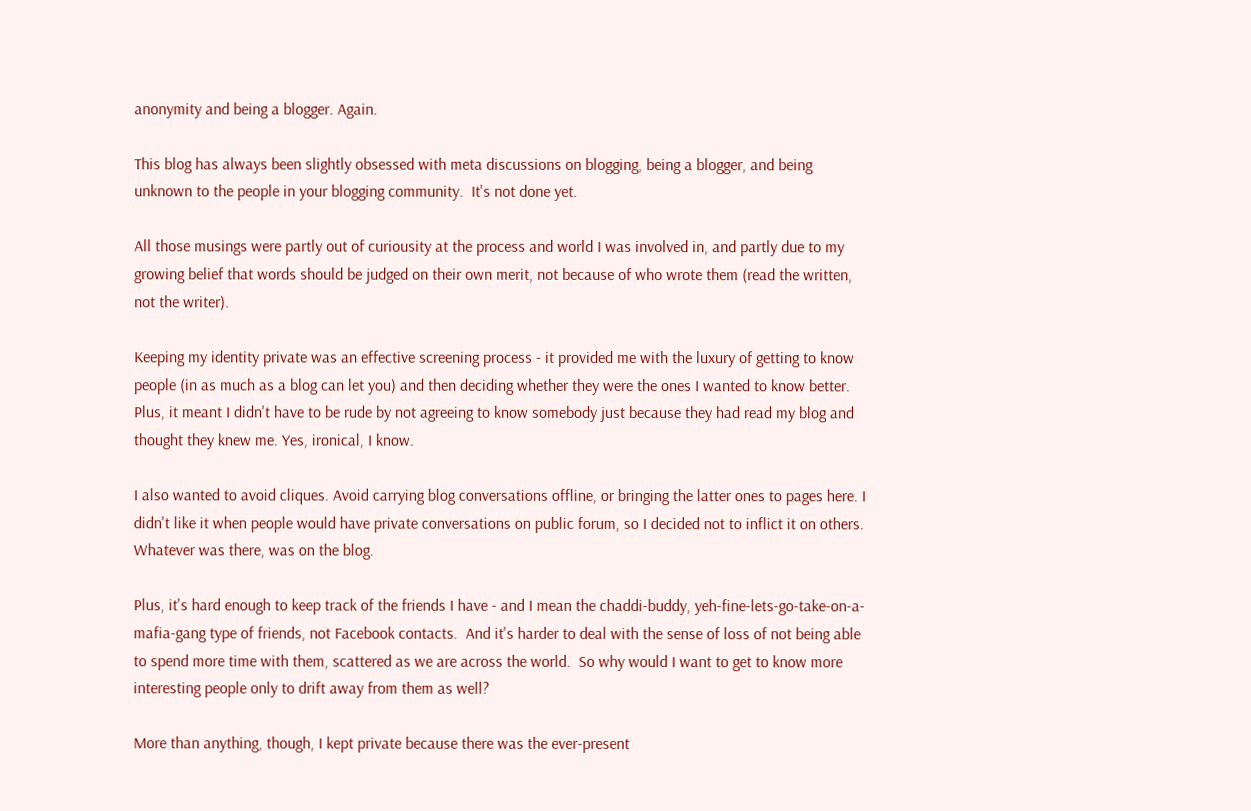anonymity and being a blogger. Again.

This blog has always been slightly obsessed with meta discussions on blogging, being a blogger, and being unknown to the people in your blogging community.  It's not done yet.

All those musings were partly out of curiousity at the process and world I was involved in, and partly due to my growing belief that words should be judged on their own merit, not because of who wrote them (read the written, not the writer).

Keeping my identity private was an effective screening process - it provided me with the luxury of getting to know people (in as much as a blog can let you) and then deciding whether they were the ones I wanted to know better. Plus, it meant I didn't have to be rude by not agreeing to know somebody just because they had read my blog and thought they knew me. Yes, ironical, I know.

I also wanted to avoid cliques. Avoid carrying blog conversations offline, or bringing the latter ones to pages here. I didn't like it when people would have private conversations on public forum, so I decided not to inflict it on others. Whatever was there, was on the blog.

Plus, it's hard enough to keep track of the friends I have - and I mean the chaddi-buddy, yeh-fine-lets-go-take-on-a-mafia-gang type of friends, not Facebook contacts.  And it's harder to deal with the sense of loss of not being able to spend more time with them, scattered as we are across the world.  So why would I want to get to know more interesting people only to drift away from them as well?

More than anything, though, I kept private because there was the ever-present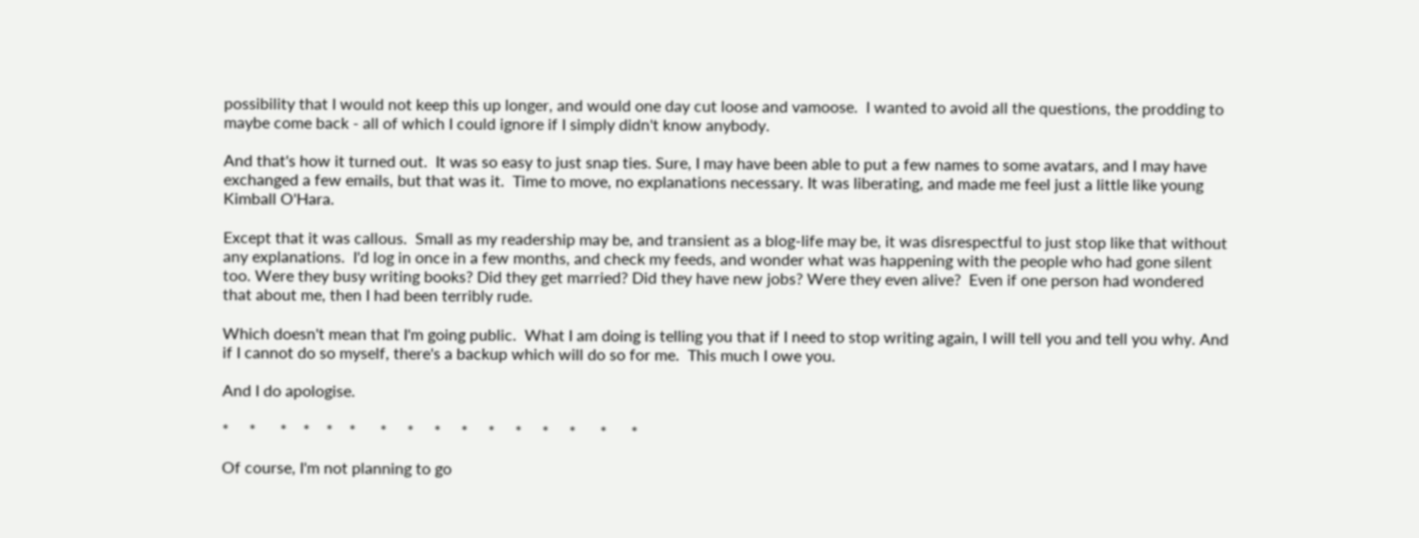possibility that I would not keep this up longer, and would one day cut loose and vamoose.  I wanted to avoid all the questions, the prodding to maybe come back - all of which I could ignore if I simply didn't know anybody.

And that's how it turned out.  It was so easy to just snap ties. Sure, I may have been able to put a few names to some avatars, and I may have exchanged a few emails, but that was it.  Time to move, no explanations necessary. It was liberating, and made me feel just a little like young Kimball O'Hara.

Except that it was callous.  Small as my readership may be, and transient as a blog-life may be, it was disrespectful to just stop like that without any explanations.  I'd log in once in a few months, and check my feeds, and wonder what was happening with the people who had gone silent too. Were they busy writing books? Did they get married? Did they have new jobs? Were they even alive?  Even if one person had wondered that about me, then I had been terribly rude.

Which doesn't mean that I'm going public.  What I am doing is telling you that if I need to stop writing again, I will tell you and tell you why. And if I cannot do so myself, there's a backup which will do so for me.  This much I owe you.

And I do apologise.

*     *      *    *    *    *      *     *     *     *     *     *     *     *      *      *

Of course, I'm not planning to go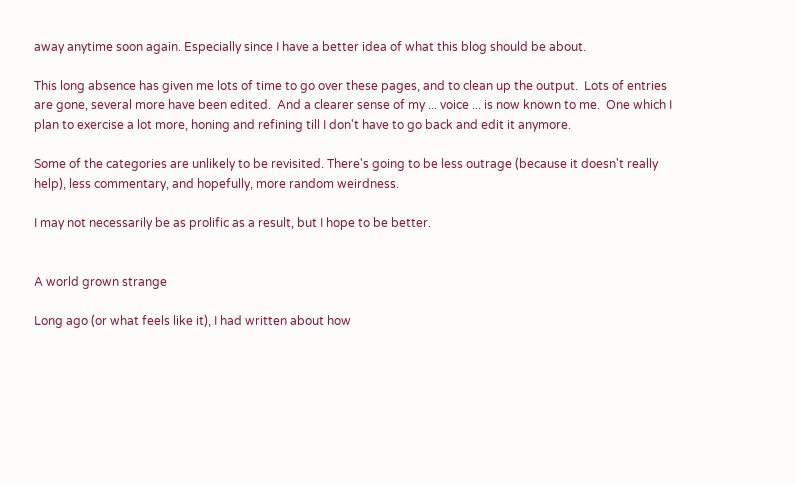away anytime soon again. Especially since I have a better idea of what this blog should be about.

This long absence has given me lots of time to go over these pages, and to clean up the output.  Lots of entries are gone, several more have been edited.  And a clearer sense of my ... voice ... is now known to me.  One which I plan to exercise a lot more, honing and refining till I don't have to go back and edit it anymore.

Some of the categories are unlikely to be revisited. There's going to be less outrage (because it doesn't really help), less commentary, and hopefully, more random weirdness.

I may not necessarily be as prolific as a result, but I hope to be better.


A world grown strange

Long ago (or what feels like it), I had written about how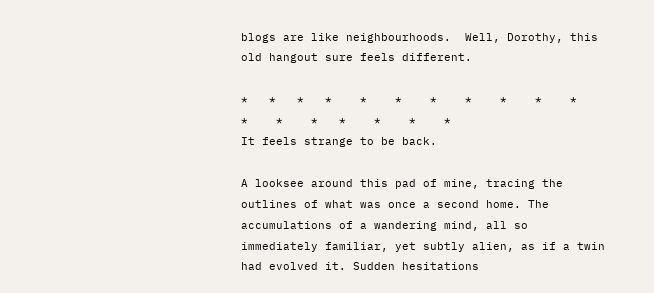blogs are like neighbourhoods.  Well, Dorothy, this old hangout sure feels different.

*   *   *   *    *    *    *    *    *    *    *    *    *    *   *    *    *    *
It feels strange to be back.

A looksee around this pad of mine, tracing the outlines of what was once a second home. The accumulations of a wandering mind, all so immediately familiar, yet subtly alien, as if a twin had evolved it. Sudden hesitations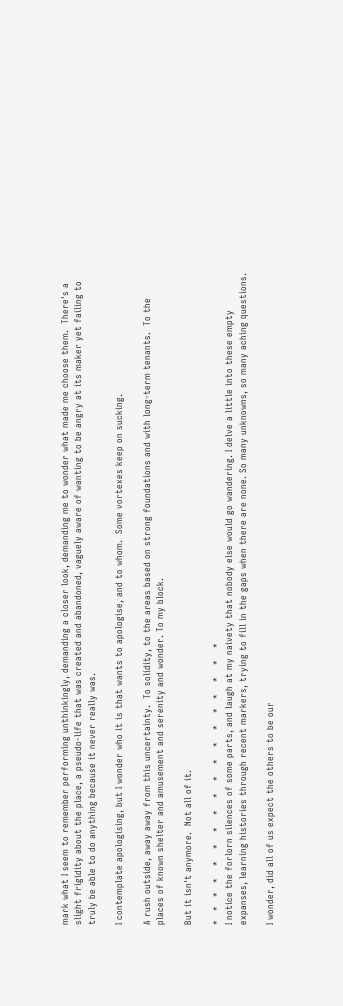mark what I seem to remember performing unthinkingly, demanding a closer look, demanding me to wonder what made me choose them.  There's a slight frigidity about the place, a pseudo-life that was created and abandoned, vaguely aware of wanting to be angry at its maker yet failing to truly be able to do anything because it never really was.

I contemplate apologising, but I wonder who it is that wants to apologise, and to whom.  Some vortexes keep on sucking.

A rush outside, away away from this uncertainty.  To solidity, to the areas based on strong foundations and with long-term tenants.  To the places of known shelter and amusement and serenity and wonder. To my block.

But it isn't anymore.  Not all of it.

*   *   *   *    *    *    *    *    *    *    *    *    *    *   *    *    *    *
I notice the forlorn silences of some parts, and laugh at my naivety that nobody else would go wandering. I delve a little into these empty expanses, learning histories through recent markers, trying to fill in the gaps when there are none. So many unknowns, so many aching questions.

I wonder, did all of us expect the others to be our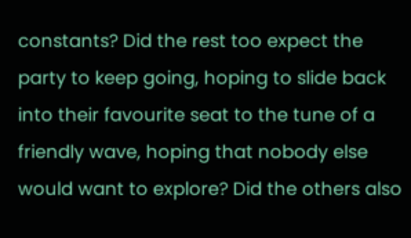constants? Did the rest too expect the party to keep going, hoping to slide back into their favourite seat to the tune of a friendly wave, hoping that nobody else would want to explore? Did the others also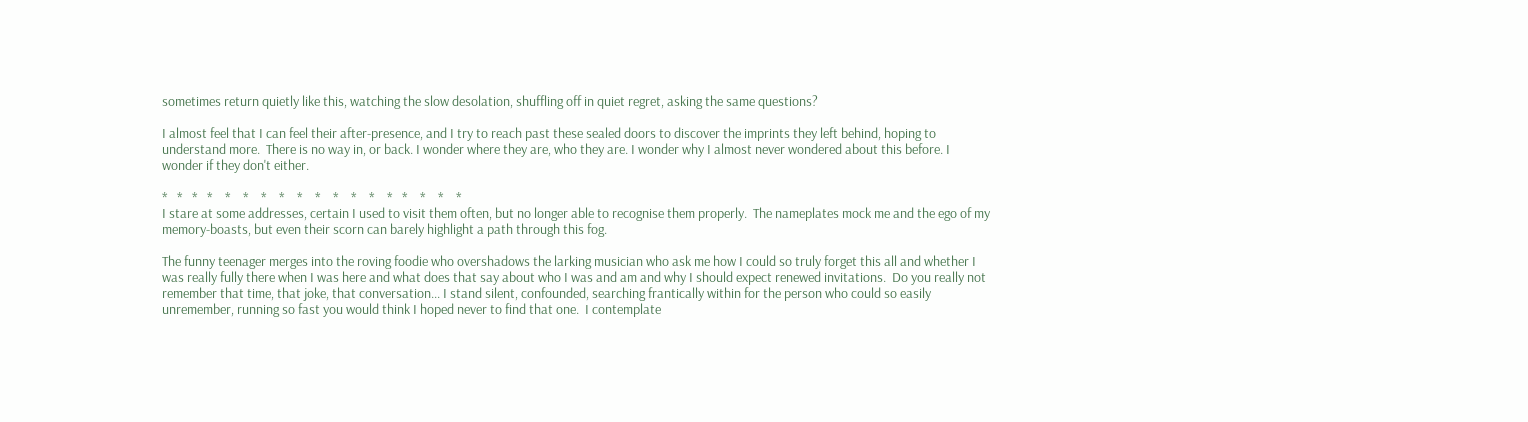sometimes return quietly like this, watching the slow desolation, shuffling off in quiet regret, asking the same questions?

I almost feel that I can feel their after-presence, and I try to reach past these sealed doors to discover the imprints they left behind, hoping to understand more.  There is no way in, or back. I wonder where they are, who they are. I wonder why I almost never wondered about this before. I wonder if they don't either.

*   *   *   *    *    *    *    *    *    *    *    *    *    *   *    *    *    *
I stare at some addresses, certain I used to visit them often, but no longer able to recognise them properly.  The nameplates mock me and the ego of my memory-boasts, but even their scorn can barely highlight a path through this fog.

The funny teenager merges into the roving foodie who overshadows the larking musician who ask me how I could so truly forget this all and whether I was really fully there when I was here and what does that say about who I was and am and why I should expect renewed invitations.  Do you really not remember that time, that joke, that conversation... I stand silent, confounded, searching frantically within for the person who could so easily unremember, running so fast you would think I hoped never to find that one.  I contemplate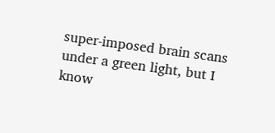super-imposed brain scans under a green light, but I know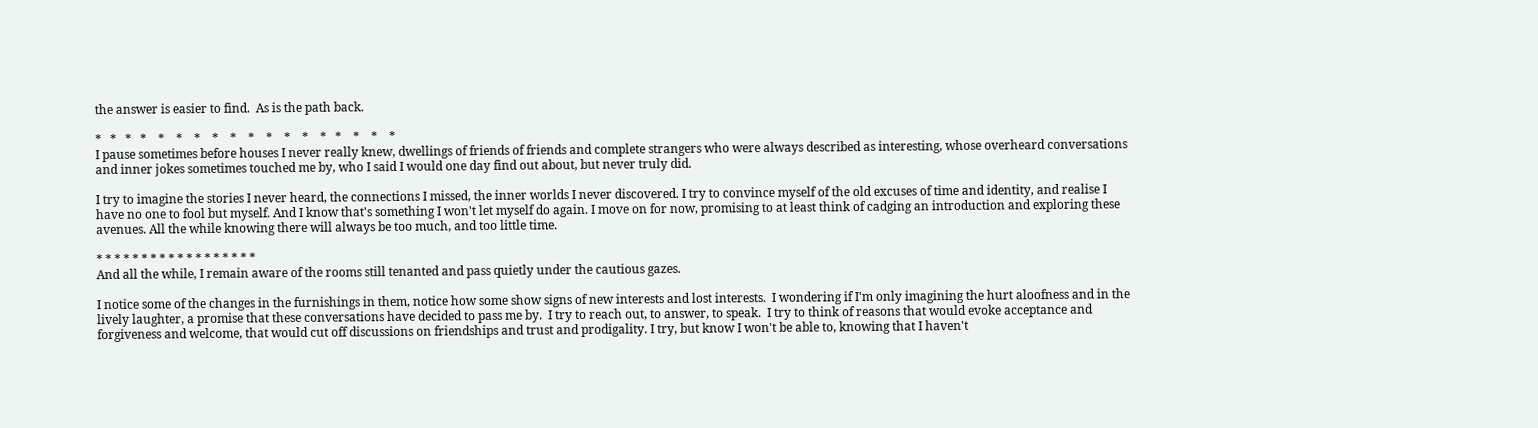the answer is easier to find.  As is the path back.

*   *   *   *    *    *    *    *    *    *    *    *    *    *   *    *    *    *
I pause sometimes before houses I never really knew, dwellings of friends of friends and complete strangers who were always described as interesting, whose overheard conversations and inner jokes sometimes touched me by, who I said I would one day find out about, but never truly did.

I try to imagine the stories I never heard, the connections I missed, the inner worlds I never discovered. I try to convince myself of the old excuses of time and identity, and realise I have no one to fool but myself. And I know that's something I won't let myself do again. I move on for now, promising to at least think of cadging an introduction and exploring these avenues. All the while knowing there will always be too much, and too little time.

* * * * * * * * * * * * * * * * * *
And all the while, I remain aware of the rooms still tenanted and pass quietly under the cautious gazes.

I notice some of the changes in the furnishings in them, notice how some show signs of new interests and lost interests.  I wondering if I'm only imagining the hurt aloofness and in the lively laughter, a promise that these conversations have decided to pass me by.  I try to reach out, to answer, to speak.  I try to think of reasons that would evoke acceptance and forgiveness and welcome, that would cut off discussions on friendships and trust and prodigality. I try, but know I won't be able to, knowing that I haven't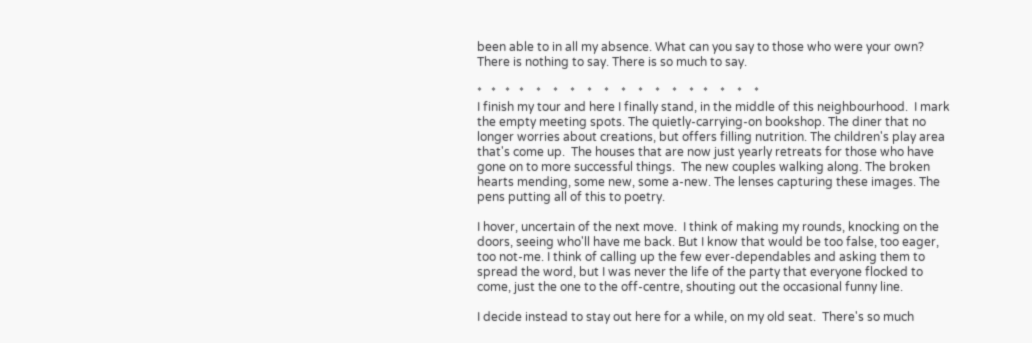been able to in all my absence. What can you say to those who were your own? There is nothing to say. There is so much to say.

*   *   *   *    *    *    *    *    *    *    *    *    *    *   *    *    *    *
I finish my tour and here I finally stand, in the middle of this neighbourhood.  I mark the empty meeting spots. The quietly-carrying-on bookshop. The diner that no longer worries about creations, but offers filling nutrition. The children's play area that's come up.  The houses that are now just yearly retreats for those who have gone on to more successful things.  The new couples walking along. The broken hearts mending, some new, some a-new. The lenses capturing these images. The pens putting all of this to poetry.

I hover, uncertain of the next move.  I think of making my rounds, knocking on the doors, seeing who'll have me back. But I know that would be too false, too eager, too not-me. I think of calling up the few ever-dependables and asking them to spread the word, but I was never the life of the party that everyone flocked to come, just the one to the off-centre, shouting out the occasional funny line.

I decide instead to stay out here for a while, on my old seat.  There's so much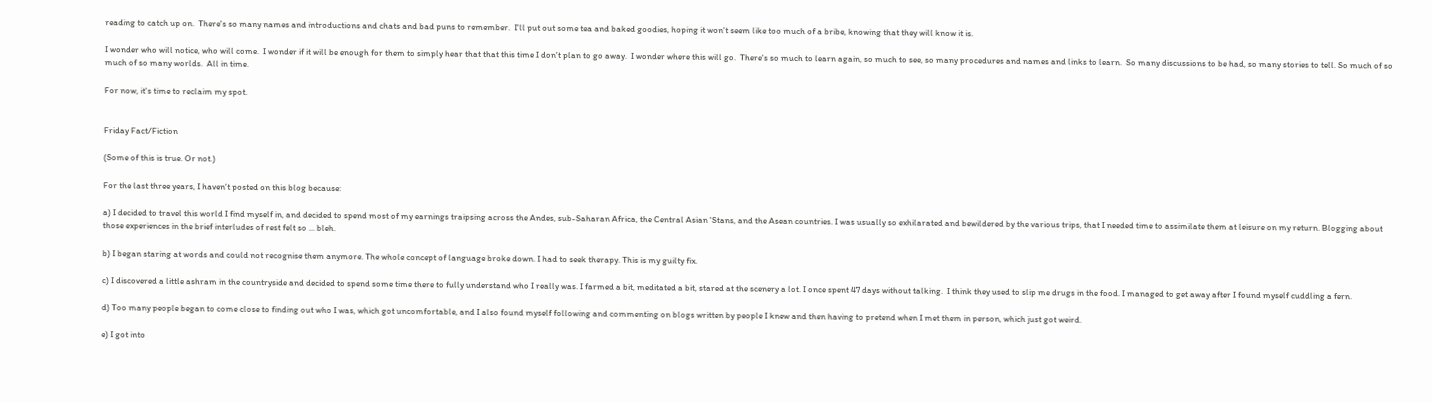reading to catch up on.  There's so many names and introductions and chats and bad puns to remember.  I'll put out some tea and baked goodies, hoping it won't seem like too much of a bribe, knowing that they will know it is.

I wonder who will notice, who will come.  I wonder if it will be enough for them to simply hear that that this time I don't plan to go away.  I wonder where this will go.  There's so much to learn again, so much to see, so many procedures and names and links to learn.  So many discussions to be had, so many stories to tell. So much of so much of so many worlds.  All in time.

For now, it's time to reclaim my spot.


Friday Fact/Fiction

(Some of this is true. Or not.)

For the last three years, I haven't posted on this blog because:

a) I decided to travel this world I find myself in, and decided to spend most of my earnings traipsing across the Andes, sub-Saharan Africa, the Central Asian 'Stans, and the Asean countries. I was usually so exhilarated and bewildered by the various trips, that I needed time to assimilate them at leisure on my return. Blogging about those experiences in the brief interludes of rest felt so ... bleh.

b) I began staring at words and could not recognise them anymore. The whole concept of language broke down. I had to seek therapy. This is my guilty fix.

c) I discovered a little ashram in the countryside and decided to spend some time there to fully understand who I really was. I farmed a bit, meditated a bit, stared at the scenery a lot. I once spent 47 days without talking.  I think they used to slip me drugs in the food. I managed to get away after I found myself cuddling a fern.

d) Too many people began to come close to finding out who I was, which got uncomfortable, and I also found myself following and commenting on blogs written by people I knew and then having to pretend when I met them in person, which just got weird.

e) I got into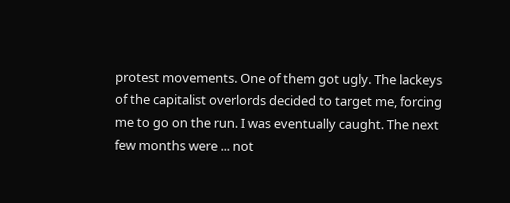protest movements. One of them got ugly. The lackeys of the capitalist overlords decided to target me, forcing me to go on the run. I was eventually caught. The next few months were ... not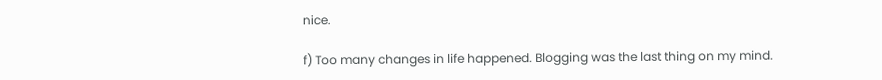nice.

f) Too many changes in life happened. Blogging was the last thing on my mind.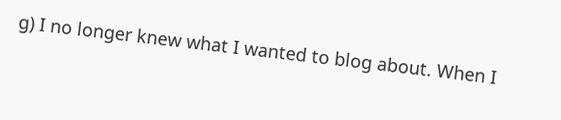g) I no longer knew what I wanted to blog about. When I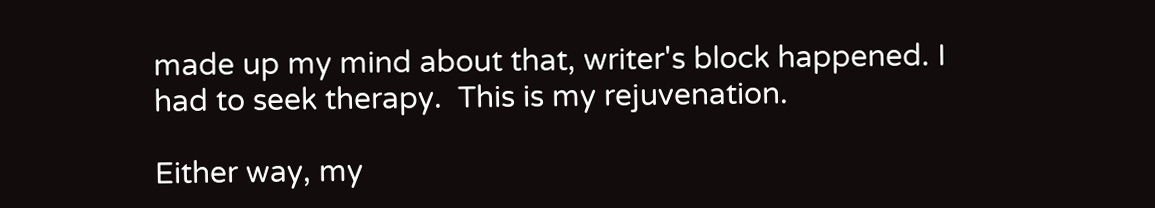made up my mind about that, writer's block happened. I had to seek therapy.  This is my rejuvenation.

Either way, my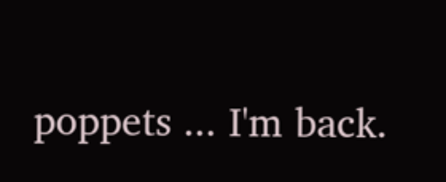poppets ... I'm back.